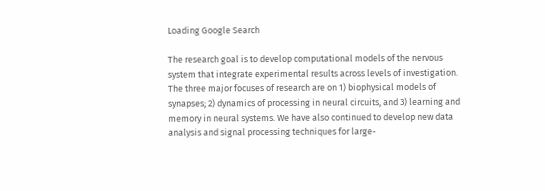Loading Google Search

The research goal is to develop computational models of the nervous system that integrate experimental results across levels of investigation. The three major focuses of research are on 1) biophysical models of synapses; 2) dynamics of processing in neural circuits, and 3) learning and memory in neural systems. We have also continued to develop new data analysis and signal processing techniques for large-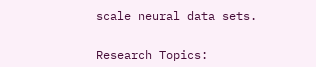scale neural data sets.


Research Topics: